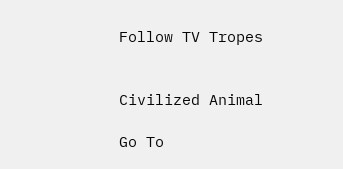Follow TV Tropes


Civilized Animal

Go To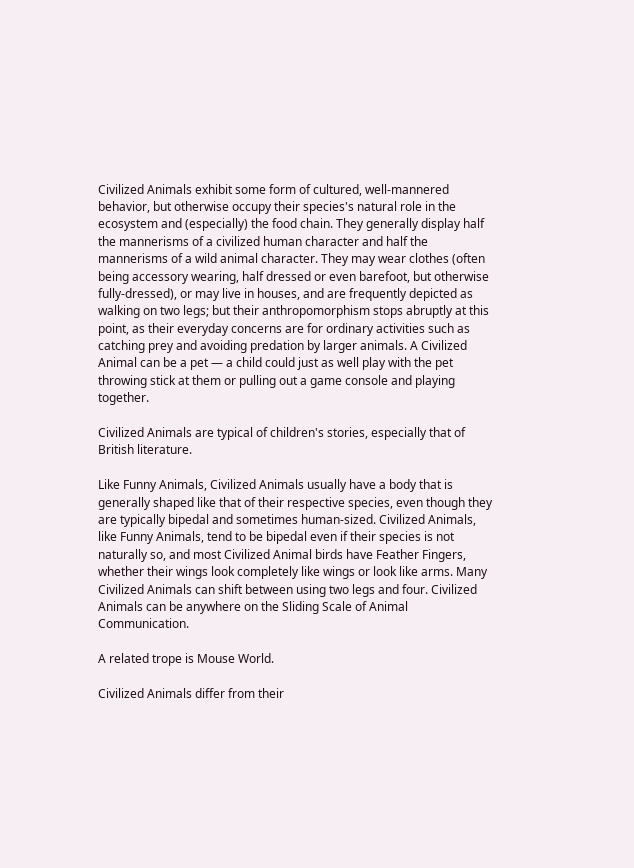Civilized Animals exhibit some form of cultured, well-mannered behavior, but otherwise occupy their species's natural role in the ecosystem and (especially) the food chain. They generally display half the mannerisms of a civilized human character and half the mannerisms of a wild animal character. They may wear clothes (often being accessory wearing, half dressed or even barefoot, but otherwise fully-dressed), or may live in houses, and are frequently depicted as walking on two legs; but their anthropomorphism stops abruptly at this point, as their everyday concerns are for ordinary activities such as catching prey and avoiding predation by larger animals. A Civilized Animal can be a pet — a child could just as well play with the pet throwing stick at them or pulling out a game console and playing together.

Civilized Animals are typical of children's stories, especially that of British literature.

Like Funny Animals, Civilized Animals usually have a body that is generally shaped like that of their respective species, even though they are typically bipedal and sometimes human-sized. Civilized Animals, like Funny Animals, tend to be bipedal even if their species is not naturally so, and most Civilized Animal birds have Feather Fingers, whether their wings look completely like wings or look like arms. Many Civilized Animals can shift between using two legs and four. Civilized Animals can be anywhere on the Sliding Scale of Animal Communication.

A related trope is Mouse World.

Civilized Animals differ from their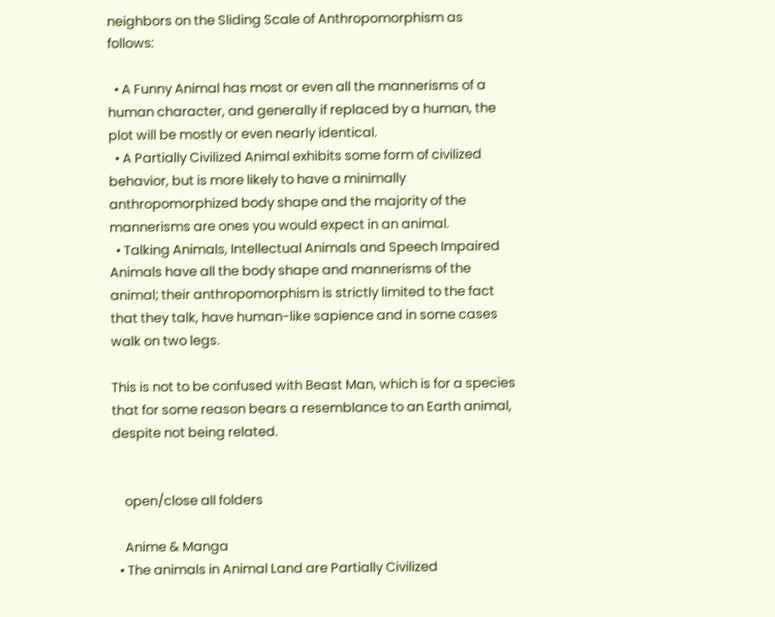neighbors on the Sliding Scale of Anthropomorphism as follows:

  • A Funny Animal has most or even all the mannerisms of a human character, and generally if replaced by a human, the plot will be mostly or even nearly identical.
  • A Partially Civilized Animal exhibits some form of civilized behavior, but is more likely to have a minimally anthropomorphized body shape and the majority of the mannerisms are ones you would expect in an animal.
  • Talking Animals, Intellectual Animals and Speech Impaired Animals have all the body shape and mannerisms of the animal; their anthropomorphism is strictly limited to the fact that they talk, have human-like sapience and in some cases walk on two legs.

This is not to be confused with Beast Man, which is for a species that for some reason bears a resemblance to an Earth animal, despite not being related.


    open/close all folders

    Anime & Manga
  • The animals in Animal Land are Partially Civilized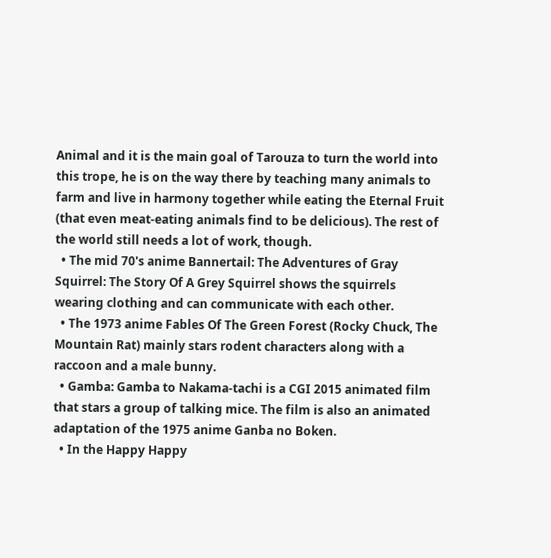Animal and it is the main goal of Tarouza to turn the world into this trope, he is on the way there by teaching many animals to farm and live in harmony together while eating the Eternal Fruit (that even meat-eating animals find to be delicious). The rest of the world still needs a lot of work, though.
  • The mid 70's anime Bannertail: The Adventures of Gray Squirrel: The Story Of A Grey Squirrel shows the squirrels wearing clothing and can communicate with each other.
  • The 1973 anime Fables Of The Green Forest (Rocky Chuck, The Mountain Rat) mainly stars rodent characters along with a raccoon and a male bunny.
  • Gamba: Gamba to Nakama-tachi is a CGI 2015 animated film that stars a group of talking mice. The film is also an animated adaptation of the 1975 anime Ganba no Boken.
  • In the Happy Happy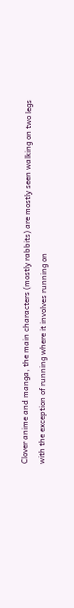Clover anime and manga, the main characters (mostly rabbits) are mostly seen walking on two legs with the exception of running where it involves running on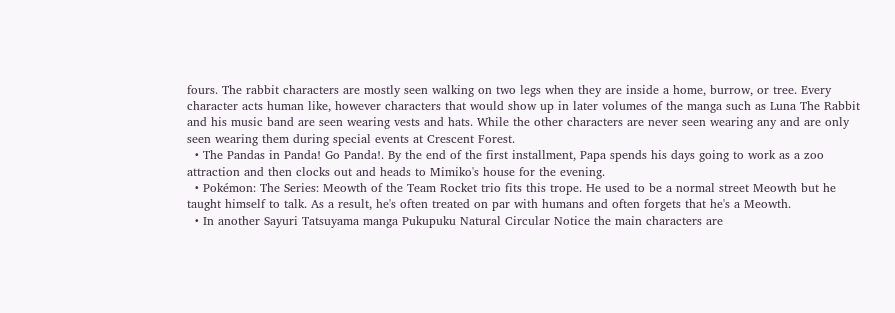fours. The rabbit characters are mostly seen walking on two legs when they are inside a home, burrow, or tree. Every character acts human like, however characters that would show up in later volumes of the manga such as Luna The Rabbit and his music band are seen wearing vests and hats. While the other characters are never seen wearing any and are only seen wearing them during special events at Crescent Forest.
  • The Pandas in Panda! Go Panda!. By the end of the first installment, Papa spends his days going to work as a zoo attraction and then clocks out and heads to Mimiko's house for the evening.
  • Pokémon: The Series: Meowth of the Team Rocket trio fits this trope. He used to be a normal street Meowth but he taught himself to talk. As a result, he's often treated on par with humans and often forgets that he's a Meowth.
  • In another Sayuri Tatsuyama manga Pukupuku Natural Circular Notice the main characters are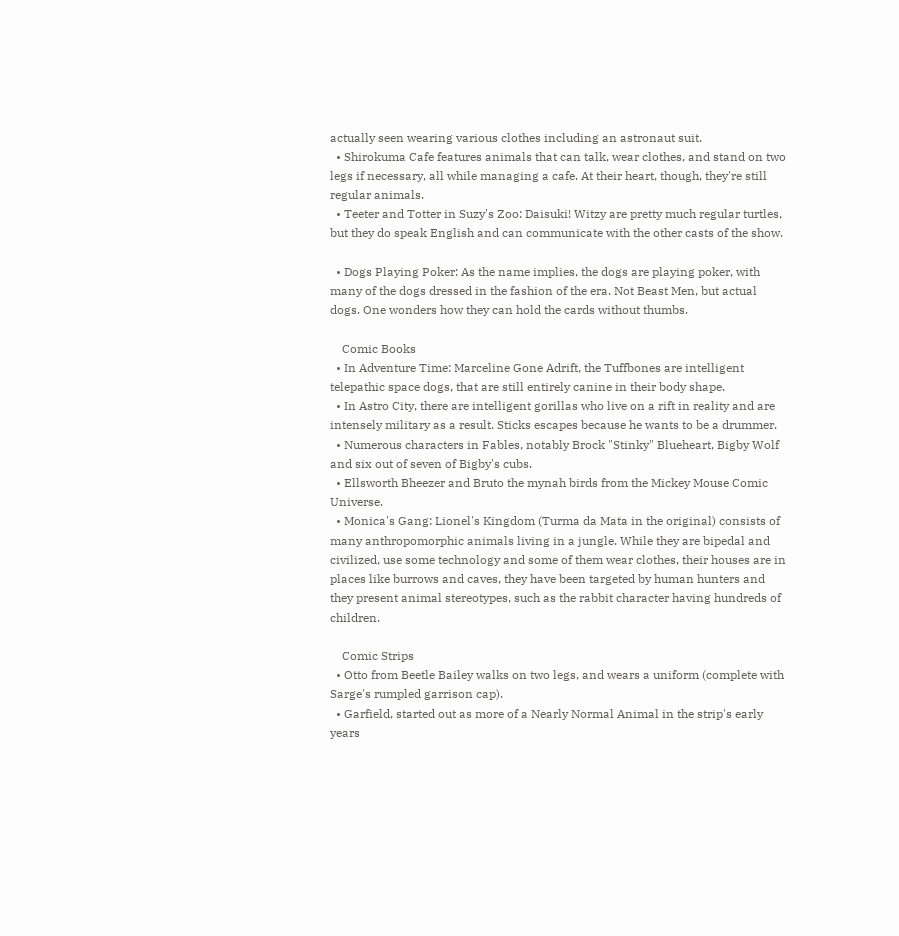actually seen wearing various clothes including an astronaut suit.
  • Shirokuma Cafe features animals that can talk, wear clothes, and stand on two legs if necessary, all while managing a cafe. At their heart, though, they're still regular animals.
  • Teeter and Totter in Suzy's Zoo: Daisuki! Witzy are pretty much regular turtles, but they do speak English and can communicate with the other casts of the show.

  • Dogs Playing Poker: As the name implies, the dogs are playing poker, with many of the dogs dressed in the fashion of the era. Not Beast Men, but actual dogs. One wonders how they can hold the cards without thumbs.

    Comic Books
  • In Adventure Time: Marceline Gone Adrift, the Tuffbones are intelligent telepathic space dogs, that are still entirely canine in their body shape.
  • In Astro City, there are intelligent gorillas who live on a rift in reality and are intensely military as a result. Sticks escapes because he wants to be a drummer.
  • Numerous characters in Fables, notably Brock "Stinky" Blueheart, Bigby Wolf and six out of seven of Bigby's cubs.
  • Ellsworth Bheezer and Bruto the mynah birds from the Mickey Mouse Comic Universe.
  • Monica's Gang: Lionel's Kingdom (Turma da Mata in the original) consists of many anthropomorphic animals living in a jungle. While they are bipedal and civilized, use some technology and some of them wear clothes, their houses are in places like burrows and caves, they have been targeted by human hunters and they present animal stereotypes, such as the rabbit character having hundreds of children.

    Comic Strips
  • Otto from Beetle Bailey walks on two legs, and wears a uniform (complete with Sarge's rumpled garrison cap).
  • Garfield, started out as more of a Nearly Normal Animal in the strip's early years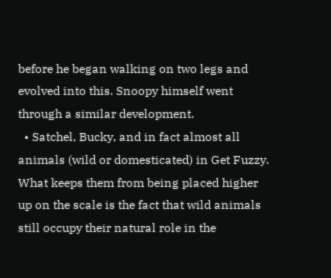before he began walking on two legs and evolved into this. Snoopy himself went through a similar development.
  • Satchel, Bucky, and in fact almost all animals (wild or domesticated) in Get Fuzzy. What keeps them from being placed higher up on the scale is the fact that wild animals still occupy their natural role in the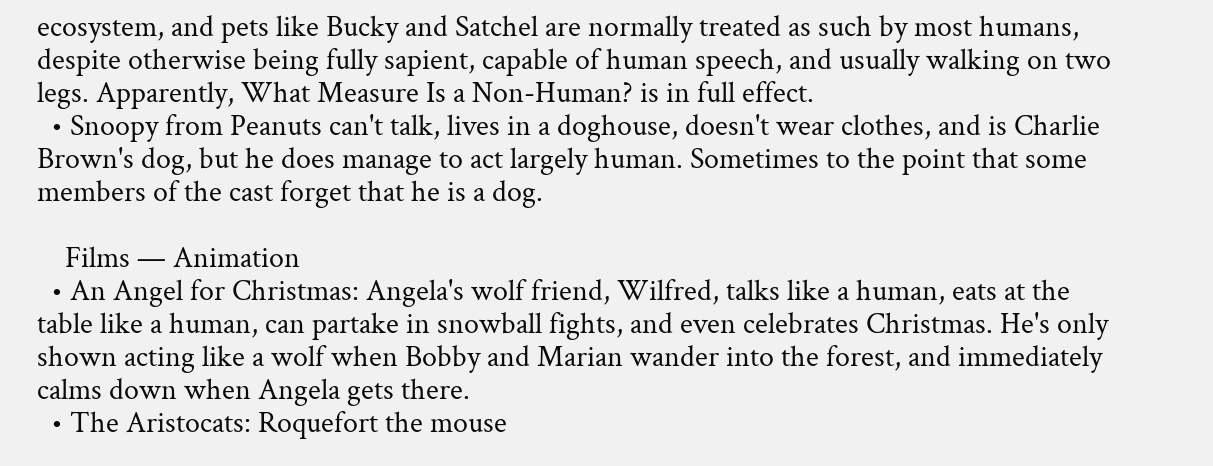ecosystem, and pets like Bucky and Satchel are normally treated as such by most humans, despite otherwise being fully sapient, capable of human speech, and usually walking on two legs. Apparently, What Measure Is a Non-Human? is in full effect.
  • Snoopy from Peanuts can't talk, lives in a doghouse, doesn't wear clothes, and is Charlie Brown's dog, but he does manage to act largely human. Sometimes to the point that some members of the cast forget that he is a dog.

    Films — Animation
  • An Angel for Christmas: Angela's wolf friend, Wilfred, talks like a human, eats at the table like a human, can partake in snowball fights, and even celebrates Christmas. He's only shown acting like a wolf when Bobby and Marian wander into the forest, and immediately calms down when Angela gets there.
  • The Aristocats: Roquefort the mouse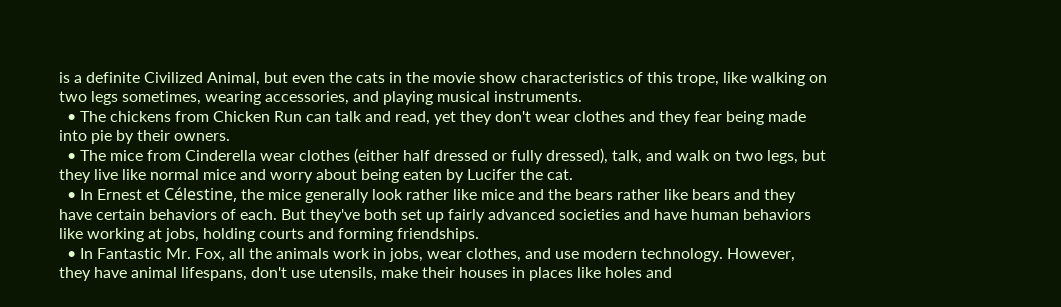is a definite Civilized Animal, but even the cats in the movie show characteristics of this trope, like walking on two legs sometimes, wearing accessories, and playing musical instruments.
  • The chickens from Chicken Run can talk and read, yet they don't wear clothes and they fear being made into pie by their owners.
  • The mice from Cinderella wear clothes (either half dressed or fully dressed), talk, and walk on two legs, but they live like normal mice and worry about being eaten by Lucifer the cat.
  • In Ernest et Célestine, the mice generally look rather like mice and the bears rather like bears and they have certain behaviors of each. But they've both set up fairly advanced societies and have human behaviors like working at jobs, holding courts and forming friendships.
  • In Fantastic Mr. Fox, all the animals work in jobs, wear clothes, and use modern technology. However, they have animal lifespans, don't use utensils, make their houses in places like holes and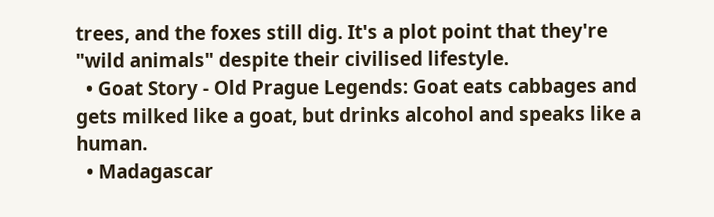trees, and the foxes still dig. It's a plot point that they're "wild animals" despite their civilised lifestyle.
  • Goat Story - Old Prague Legends: Goat eats cabbages and gets milked like a goat, but drinks alcohol and speaks like a human.
  • Madagascar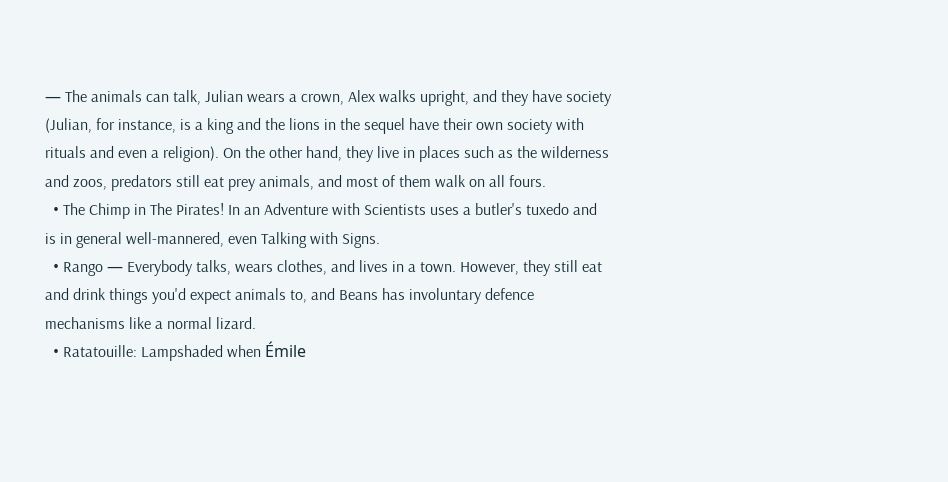— The animals can talk, Julian wears a crown, Alex walks upright, and they have society (Julian, for instance, is a king and the lions in the sequel have their own society with rituals and even a religion). On the other hand, they live in places such as the wilderness and zoos, predators still eat prey animals, and most of them walk on all fours.
  • The Chimp in The Pirates! In an Adventure with Scientists uses a butler's tuxedo and is in general well-mannered, even Talking with Signs.
  • Rango — Everybody talks, wears clothes, and lives in a town. However, they still eat and drink things you'd expect animals to, and Beans has involuntary defence mechanisms like a normal lizard.
  • Ratatouille: Lampshaded when Émile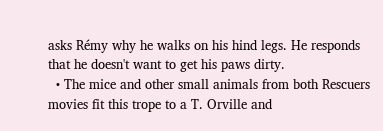asks Rémy why he walks on his hind legs. He responds that he doesn't want to get his paws dirty.
  • The mice and other small animals from both Rescuers movies fit this trope to a T. Orville and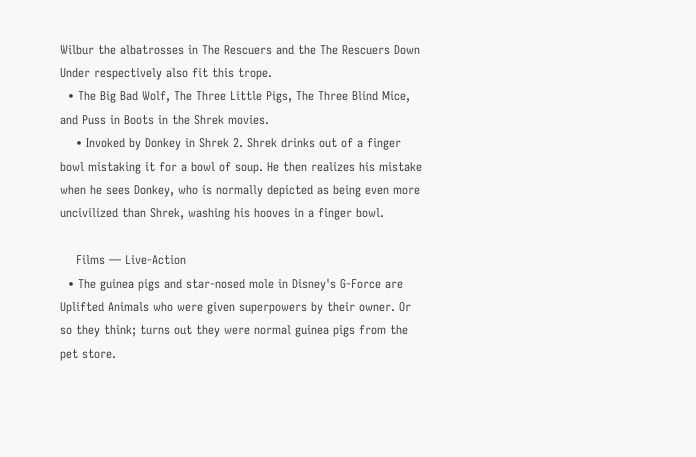Wilbur the albatrosses in The Rescuers and the The Rescuers Down Under respectively also fit this trope.
  • The Big Bad Wolf, The Three Little Pigs, The Three Blind Mice, and Puss in Boots in the Shrek movies.
    • Invoked by Donkey in Shrek 2. Shrek drinks out of a finger bowl mistaking it for a bowl of soup. He then realizes his mistake when he sees Donkey, who is normally depicted as being even more uncivilized than Shrek, washing his hooves in a finger bowl.

    Films — Live-Action
  • The guinea pigs and star-nosed mole in Disney's G-Force are Uplifted Animals who were given superpowers by their owner. Or so they think; turns out they were normal guinea pigs from the pet store.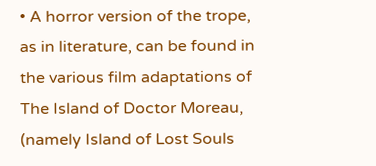• A horror version of the trope, as in literature, can be found in the various film adaptations of The Island of Doctor Moreau, (namely Island of Lost Souls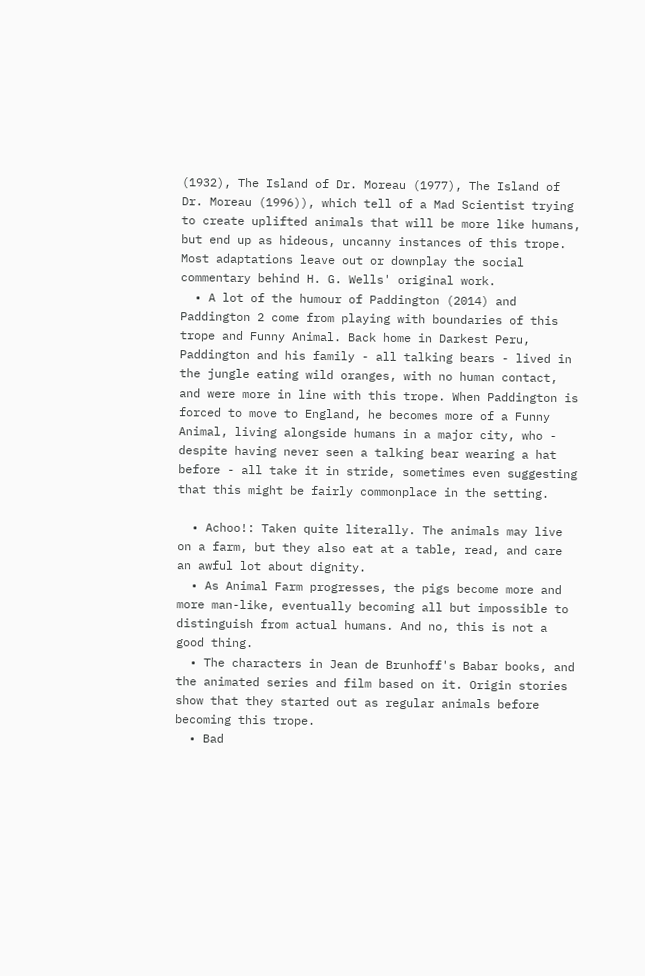(1932), The Island of Dr. Moreau (1977), The Island of Dr. Moreau (1996)), which tell of a Mad Scientist trying to create uplifted animals that will be more like humans, but end up as hideous, uncanny instances of this trope. Most adaptations leave out or downplay the social commentary behind H. G. Wells' original work.
  • A lot of the humour of Paddington (2014) and Paddington 2 come from playing with boundaries of this trope and Funny Animal. Back home in Darkest Peru, Paddington and his family - all talking bears - lived in the jungle eating wild oranges, with no human contact, and were more in line with this trope. When Paddington is forced to move to England, he becomes more of a Funny Animal, living alongside humans in a major city, who - despite having never seen a talking bear wearing a hat before - all take it in stride, sometimes even suggesting that this might be fairly commonplace in the setting.

  • Achoo!: Taken quite literally. The animals may live on a farm, but they also eat at a table, read, and care an awful lot about dignity.
  • As Animal Farm progresses, the pigs become more and more man-like, eventually becoming all but impossible to distinguish from actual humans. And no, this is not a good thing.
  • The characters in Jean de Brunhoff's Babar books, and the animated series and film based on it. Origin stories show that they started out as regular animals before becoming this trope.
  • Bad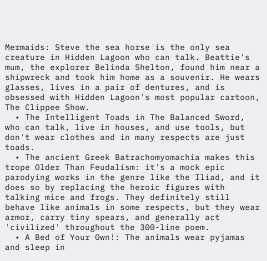Mermaids: Steve the sea horse is the only sea creature in Hidden Lagoon who can talk. Beattie's mum, the explorer Belinda Shelton, found him near a shipwreck and took him home as a souvenir. He wears glasses, lives in a pair of dentures, and is obsessed with Hidden Lagoon's most popular cartoon, The Clippee Show.
  • The Intelligent Toads in The Balanced Sword, who can talk, live in houses, and use tools, but don't wear clothes and in many respects are just toads.
  • The ancient Greek Batrachomyomachia makes this trope Older Than Feudalism: it's a mock epic parodying works in the genre like the Iliad, and it does so by replacing the heroic figures with talking mice and frogs. They definitely still behave like animals in some respects, but they wear armor, carry tiny spears, and generally act 'civilized' throughout the 300-line poem.
  • A Bed of Your Own!: The animals wear pyjamas and sleep in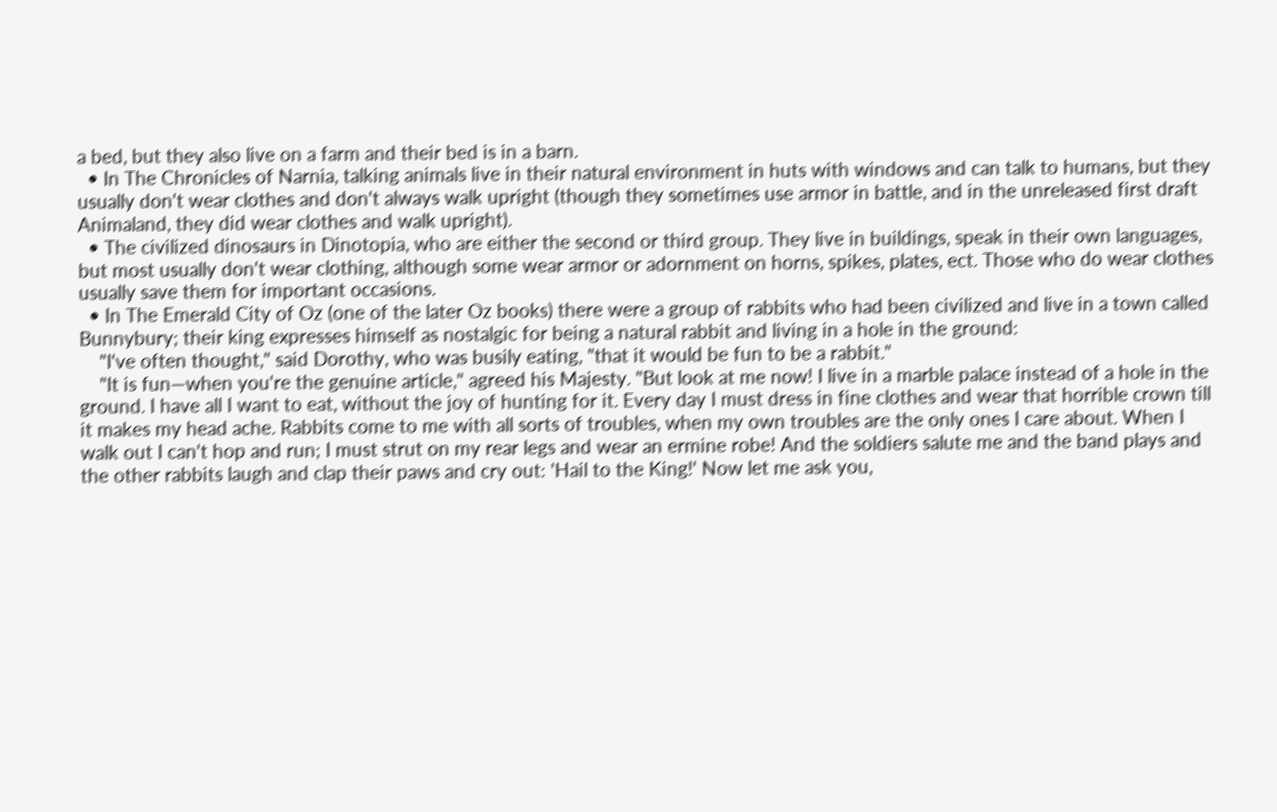a bed, but they also live on a farm and their bed is in a barn.
  • In The Chronicles of Narnia, talking animals live in their natural environment in huts with windows and can talk to humans, but they usually don't wear clothes and don't always walk upright (though they sometimes use armor in battle, and in the unreleased first draft Animaland, they did wear clothes and walk upright).
  • The civilized dinosaurs in Dinotopia, who are either the second or third group. They live in buildings, speak in their own languages, but most usually don't wear clothing, although some wear armor or adornment on horns, spikes, plates, ect. Those who do wear clothes usually save them for important occasions.
  • In The Emerald City of Oz (one of the later Oz books) there were a group of rabbits who had been civilized and live in a town called Bunnybury; their king expresses himself as nostalgic for being a natural rabbit and living in a hole in the ground:
    "I've often thought," said Dorothy, who was busily eating, "that it would be fun to be a rabbit."
    "It is fun—when you're the genuine article," agreed his Majesty. "But look at me now! I live in a marble palace instead of a hole in the ground. I have all I want to eat, without the joy of hunting for it. Every day I must dress in fine clothes and wear that horrible crown till it makes my head ache. Rabbits come to me with all sorts of troubles, when my own troubles are the only ones I care about. When I walk out I can't hop and run; I must strut on my rear legs and wear an ermine robe! And the soldiers salute me and the band plays and the other rabbits laugh and clap their paws and cry out: 'Hail to the King!' Now let me ask you,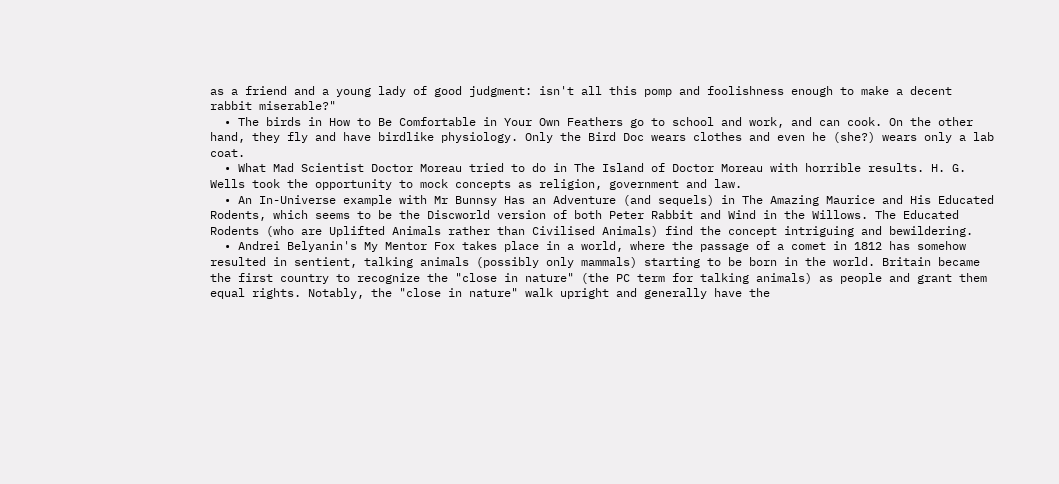as a friend and a young lady of good judgment: isn't all this pomp and foolishness enough to make a decent rabbit miserable?"
  • The birds in How to Be Comfortable in Your Own Feathers go to school and work, and can cook. On the other hand, they fly and have birdlike physiology. Only the Bird Doc wears clothes and even he (she?) wears only a lab coat.
  • What Mad Scientist Doctor Moreau tried to do in The Island of Doctor Moreau with horrible results. H. G. Wells took the opportunity to mock concepts as religion, government and law.
  • An In-Universe example with Mr Bunnsy Has an Adventure (and sequels) in The Amazing Maurice and His Educated Rodents, which seems to be the Discworld version of both Peter Rabbit and Wind in the Willows. The Educated Rodents (who are Uplifted Animals rather than Civilised Animals) find the concept intriguing and bewildering.
  • Andrei Belyanin's My Mentor Fox takes place in a world, where the passage of a comet in 1812 has somehow resulted in sentient, talking animals (possibly only mammals) starting to be born in the world. Britain became the first country to recognize the "close in nature" (the PC term for talking animals) as people and grant them equal rights. Notably, the "close in nature" walk upright and generally have the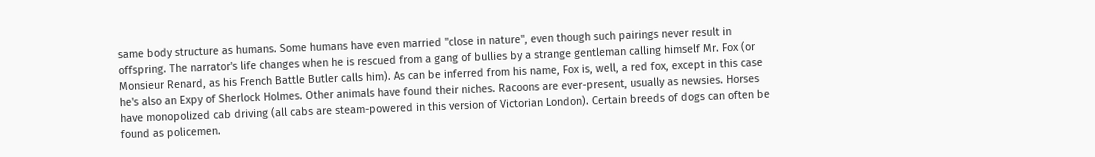same body structure as humans. Some humans have even married "close in nature", even though such pairings never result in offspring. The narrator's life changes when he is rescued from a gang of bullies by a strange gentleman calling himself Mr. Fox (or Monsieur Renard, as his French Battle Butler calls him). As can be inferred from his name, Fox is, well, a red fox, except in this case he's also an Expy of Sherlock Holmes. Other animals have found their niches. Racoons are ever-present, usually as newsies. Horses have monopolized cab driving (all cabs are steam-powered in this version of Victorian London). Certain breeds of dogs can often be found as policemen.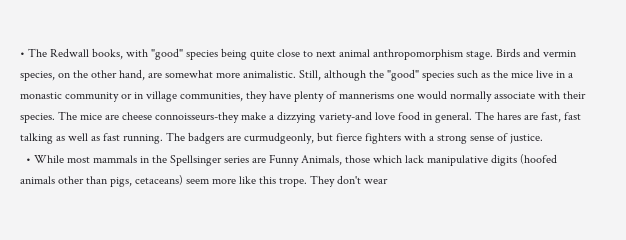• The Redwall books, with "good" species being quite close to next animal anthropomorphism stage. Birds and vermin species, on the other hand, are somewhat more animalistic. Still, although the "good" species such as the mice live in a monastic community or in village communities, they have plenty of mannerisms one would normally associate with their species. The mice are cheese connoisseurs-they make a dizzying variety-and love food in general. The hares are fast, fast talking as well as fast running. The badgers are curmudgeonly, but fierce fighters with a strong sense of justice.
  • While most mammals in the Spellsinger series are Funny Animals, those which lack manipulative digits (hoofed animals other than pigs, cetaceans) seem more like this trope. They don't wear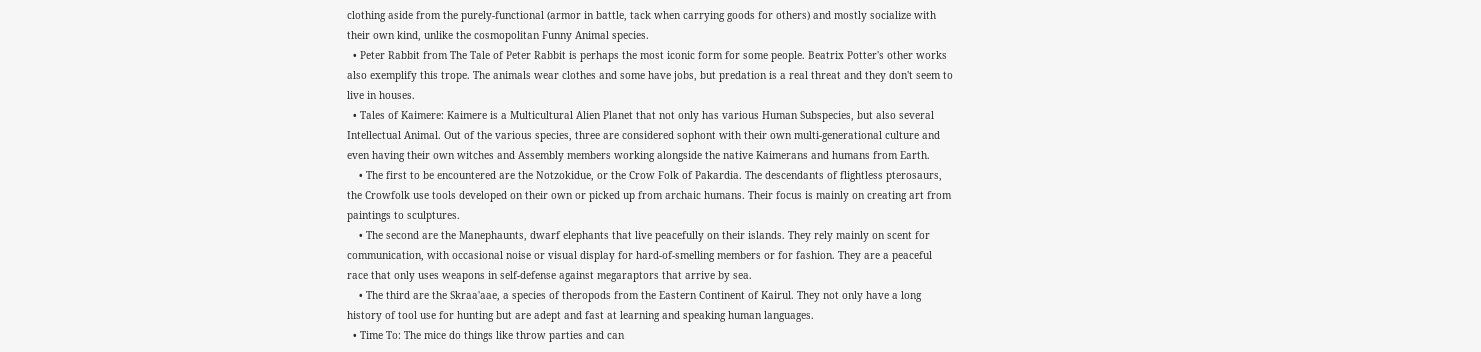clothing aside from the purely-functional (armor in battle, tack when carrying goods for others) and mostly socialize with their own kind, unlike the cosmopolitan Funny Animal species.
  • Peter Rabbit from The Tale of Peter Rabbit is perhaps the most iconic form for some people. Beatrix Potter's other works also exemplify this trope. The animals wear clothes and some have jobs, but predation is a real threat and they don't seem to live in houses.
  • Tales of Kaimere: Kaimere is a Multicultural Alien Planet that not only has various Human Subspecies, but also several Intellectual Animal. Out of the various species, three are considered sophont with their own multi-generational culture and even having their own witches and Assembly members working alongside the native Kaimerans and humans from Earth.
    • The first to be encountered are the Notzokidue, or the Crow Folk of Pakardia. The descendants of flightless pterosaurs, the Crowfolk use tools developed on their own or picked up from archaic humans. Their focus is mainly on creating art from paintings to sculptures.
    • The second are the Manephaunts, dwarf elephants that live peacefully on their islands. They rely mainly on scent for communication, with occasional noise or visual display for hard-of-smelling members or for fashion. They are a peaceful race that only uses weapons in self-defense against megaraptors that arrive by sea.
    • The third are the Skraa'aae, a species of theropods from the Eastern Continent of Kairul. They not only have a long history of tool use for hunting but are adept and fast at learning and speaking human languages.
  • Time To: The mice do things like throw parties and can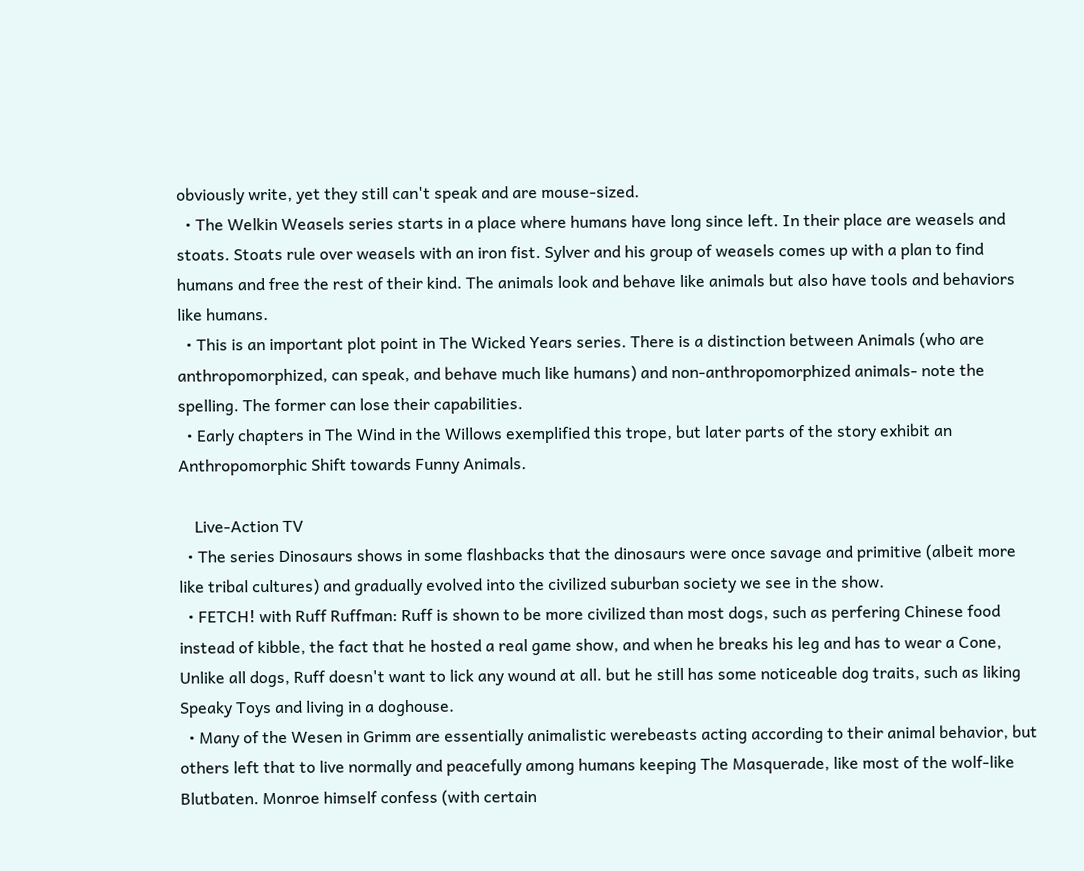obviously write, yet they still can't speak and are mouse-sized.
  • The Welkin Weasels series starts in a place where humans have long since left. In their place are weasels and stoats. Stoats rule over weasels with an iron fist. Sylver and his group of weasels comes up with a plan to find humans and free the rest of their kind. The animals look and behave like animals but also have tools and behaviors like humans.
  • This is an important plot point in The Wicked Years series. There is a distinction between Animals (who are anthropomorphized, can speak, and behave much like humans) and non-anthropomorphized animals- note the spelling. The former can lose their capabilities.
  • Early chapters in The Wind in the Willows exemplified this trope, but later parts of the story exhibit an Anthropomorphic Shift towards Funny Animals.

    Live-Action TV
  • The series Dinosaurs shows in some flashbacks that the dinosaurs were once savage and primitive (albeit more like tribal cultures) and gradually evolved into the civilized suburban society we see in the show.
  • FETCH! with Ruff Ruffman: Ruff is shown to be more civilized than most dogs, such as perfering Chinese food instead of kibble, the fact that he hosted a real game show, and when he breaks his leg and has to wear a Cone, Unlike all dogs, Ruff doesn't want to lick any wound at all. but he still has some noticeable dog traits, such as liking Speaky Toys and living in a doghouse.
  • Many of the Wesen in Grimm are essentially animalistic werebeasts acting according to their animal behavior, but others left that to live normally and peacefully among humans keeping The Masquerade, like most of the wolf-like Blutbaten. Monroe himself confess (with certain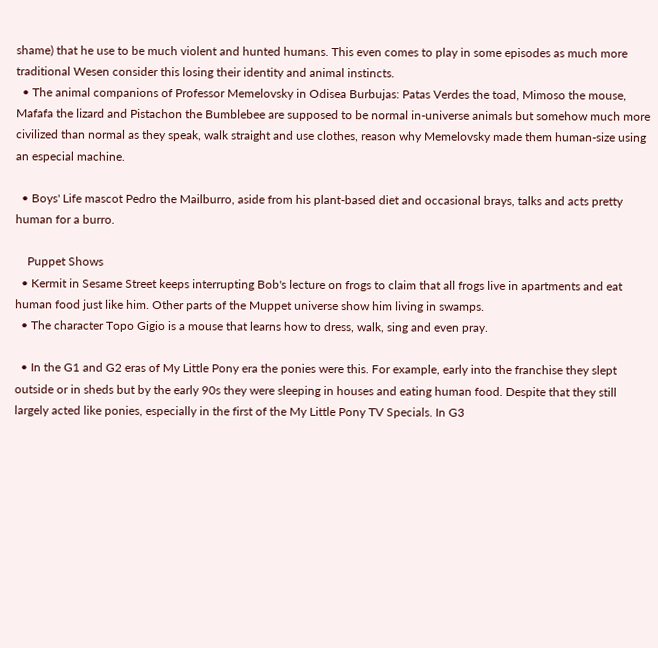shame) that he use to be much violent and hunted humans. This even comes to play in some episodes as much more traditional Wesen consider this losing their identity and animal instincts.
  • The animal companions of Professor Memelovsky in Odisea Burbujas: Patas Verdes the toad, Mimoso the mouse, Mafafa the lizard and Pistachon the Bumblebee are supposed to be normal in-universe animals but somehow much more civilized than normal as they speak, walk straight and use clothes, reason why Memelovsky made them human-size using an especial machine.

  • Boys' Life mascot Pedro the Mailburro, aside from his plant-based diet and occasional brays, talks and acts pretty human for a burro.

    Puppet Shows
  • Kermit in Sesame Street keeps interrupting Bob's lecture on frogs to claim that all frogs live in apartments and eat human food just like him. Other parts of the Muppet universe show him living in swamps.
  • The character Topo Gigio is a mouse that learns how to dress, walk, sing and even pray.

  • In the G1 and G2 eras of My Little Pony era the ponies were this. For example, early into the franchise they slept outside or in sheds but by the early 90s they were sleeping in houses and eating human food. Despite that they still largely acted like ponies, especially in the first of the My Little Pony TV Specials. In G3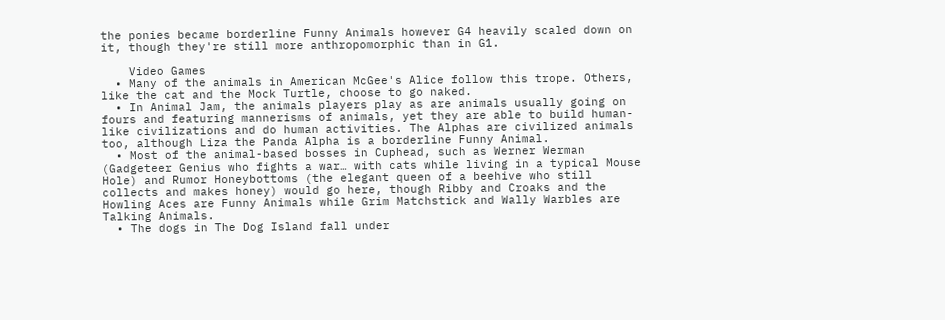the ponies became borderline Funny Animals however G4 heavily scaled down on it, though they're still more anthropomorphic than in G1.

    Video Games
  • Many of the animals in American McGee's Alice follow this trope. Others, like the cat and the Mock Turtle, choose to go naked.
  • In Animal Jam, the animals players play as are animals usually going on fours and featuring mannerisms of animals, yet they are able to build human-like civilizations and do human activities. The Alphas are civilized animals too, although Liza the Panda Alpha is a borderline Funny Animal.
  • Most of the animal-based bosses in Cuphead, such as Werner Werman (Gadgeteer Genius who fights a war… with cats while living in a typical Mouse Hole) and Rumor Honeybottoms (the elegant queen of a beehive who still collects and makes honey) would go here, though Ribby and Croaks and the Howling Aces are Funny Animals while Grim Matchstick and Wally Warbles are Talking Animals.
  • The dogs in The Dog Island fall under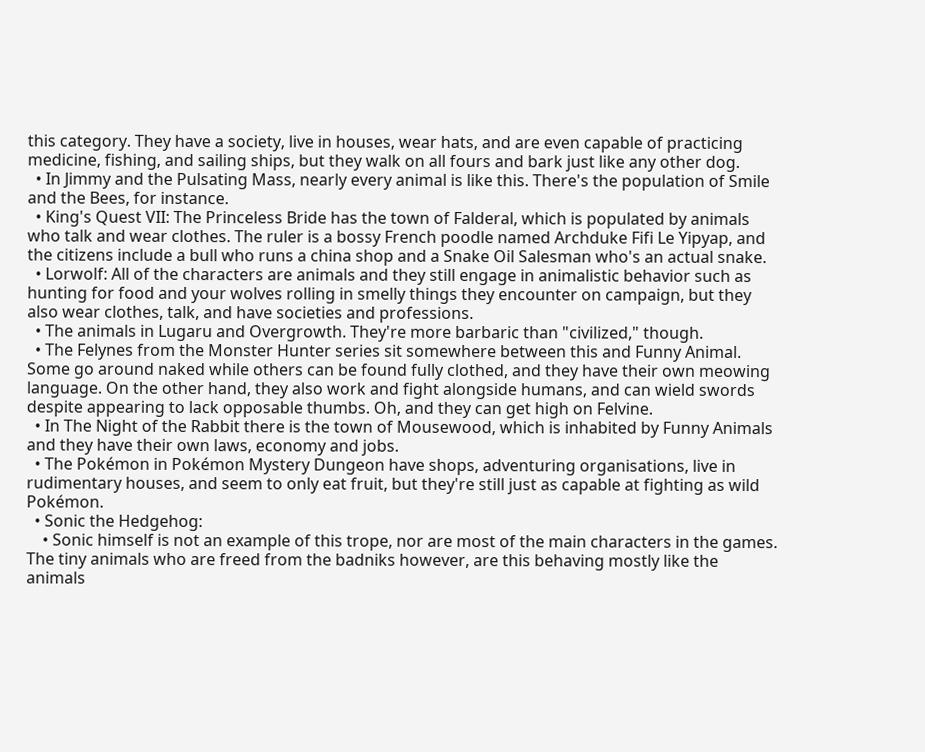this category. They have a society, live in houses, wear hats, and are even capable of practicing medicine, fishing, and sailing ships, but they walk on all fours and bark just like any other dog.
  • In Jimmy and the Pulsating Mass, nearly every animal is like this. There's the population of Smile and the Bees, for instance.
  • King's Quest VII: The Princeless Bride has the town of Falderal, which is populated by animals who talk and wear clothes. The ruler is a bossy French poodle named Archduke Fifi Le Yipyap, and the citizens include a bull who runs a china shop and a Snake Oil Salesman who's an actual snake.
  • Lorwolf: All of the characters are animals and they still engage in animalistic behavior such as hunting for food and your wolves rolling in smelly things they encounter on campaign, but they also wear clothes, talk, and have societies and professions.
  • The animals in Lugaru and Overgrowth. They're more barbaric than "civilized," though.
  • The Felynes from the Monster Hunter series sit somewhere between this and Funny Animal. Some go around naked while others can be found fully clothed, and they have their own meowing language. On the other hand, they also work and fight alongside humans, and can wield swords despite appearing to lack opposable thumbs. Oh, and they can get high on Felvine.
  • In The Night of the Rabbit there is the town of Mousewood, which is inhabited by Funny Animals and they have their own laws, economy and jobs.
  • The Pokémon in Pokémon Mystery Dungeon have shops, adventuring organisations, live in rudimentary houses, and seem to only eat fruit, but they're still just as capable at fighting as wild Pokémon.
  • Sonic the Hedgehog:
    • Sonic himself is not an example of this trope, nor are most of the main characters in the games. The tiny animals who are freed from the badniks however, are this behaving mostly like the animals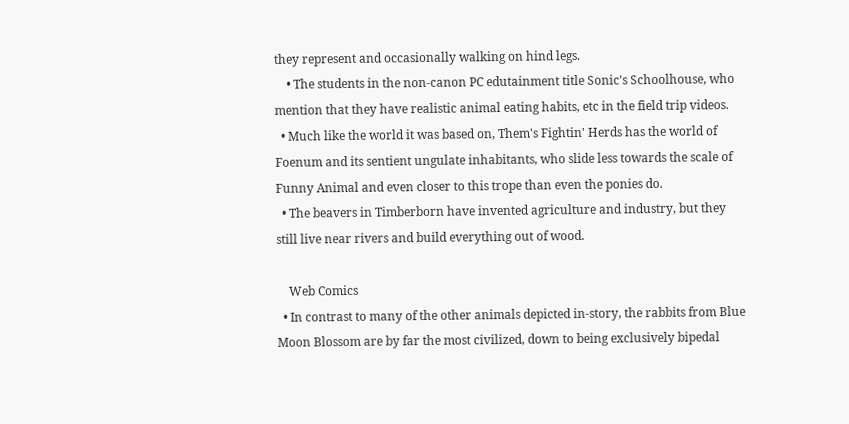they represent and occasionally walking on hind legs.
    • The students in the non-canon PC edutainment title Sonic's Schoolhouse, who mention that they have realistic animal eating habits, etc in the field trip videos.
  • Much like the world it was based on, Them's Fightin' Herds has the world of Foenum and its sentient ungulate inhabitants, who slide less towards the scale of Funny Animal and even closer to this trope than even the ponies do.
  • The beavers in Timberborn have invented agriculture and industry, but they still live near rivers and build everything out of wood.

    Web Comics
  • In contrast to many of the other animals depicted in-story, the rabbits from Blue Moon Blossom are by far the most civilized, down to being exclusively bipedal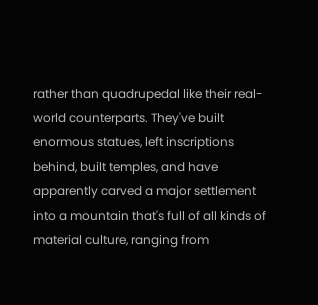rather than quadrupedal like their real-world counterparts. They've built enormous statues, left inscriptions behind, built temples, and have apparently carved a major settlement into a mountain that's full of all kinds of material culture, ranging from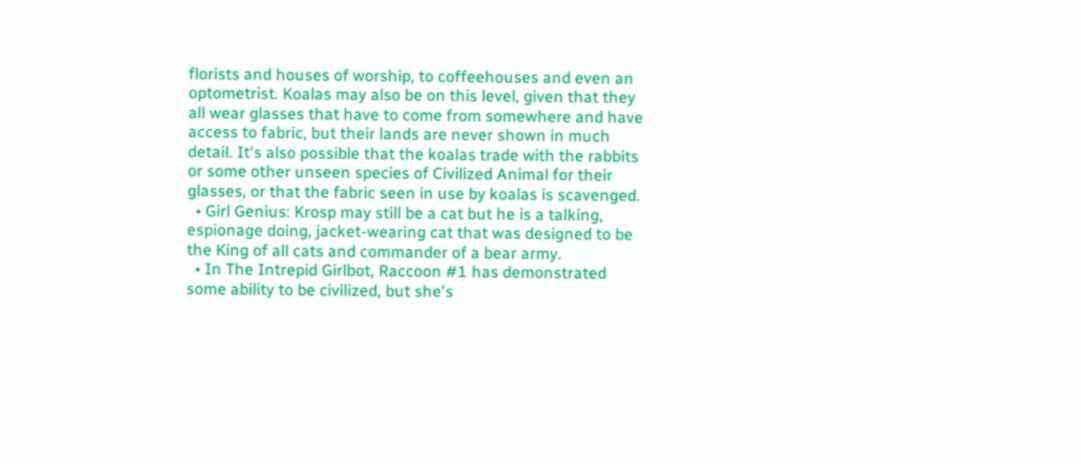florists and houses of worship, to coffeehouses and even an optometrist. Koalas may also be on this level, given that they all wear glasses that have to come from somewhere and have access to fabric, but their lands are never shown in much detail. It's also possible that the koalas trade with the rabbits or some other unseen species of Civilized Animal for their glasses, or that the fabric seen in use by koalas is scavenged.
  • Girl Genius: Krosp may still be a cat but he is a talking, espionage doing, jacket-wearing cat that was designed to be the King of all cats and commander of a bear army.
  • In The Intrepid Girlbot, Raccoon #1 has demonstrated some ability to be civilized, but she's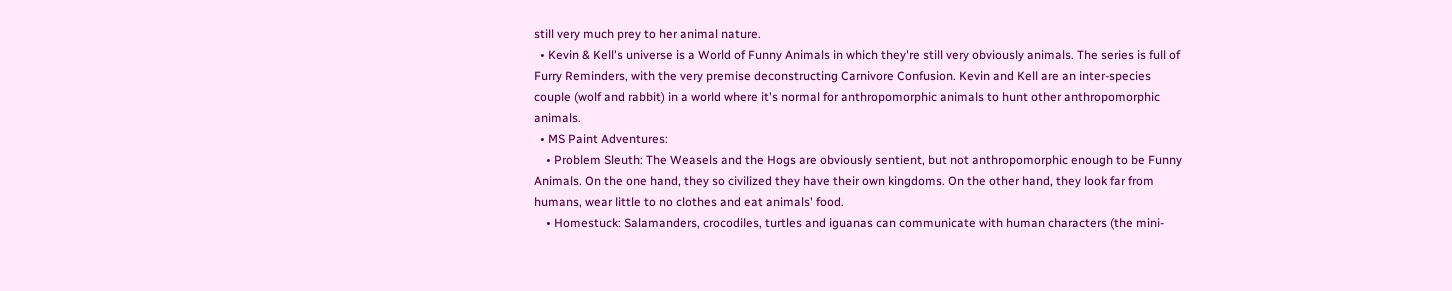still very much prey to her animal nature.
  • Kevin & Kell's universe is a World of Funny Animals in which they're still very obviously animals. The series is full of Furry Reminders, with the very premise deconstructing Carnivore Confusion. Kevin and Kell are an inter-species couple (wolf and rabbit) in a world where it's normal for anthropomorphic animals to hunt other anthropomorphic animals.
  • MS Paint Adventures:
    • Problem Sleuth: The Weasels and the Hogs are obviously sentient, but not anthropomorphic enough to be Funny Animals. On the one hand, they so civilized they have their own kingdoms. On the other hand, they look far from humans, wear little to no clothes and eat animals' food.
    • Homestuck: Salamanders, crocodiles, turtles and iguanas can communicate with human characters (the mini-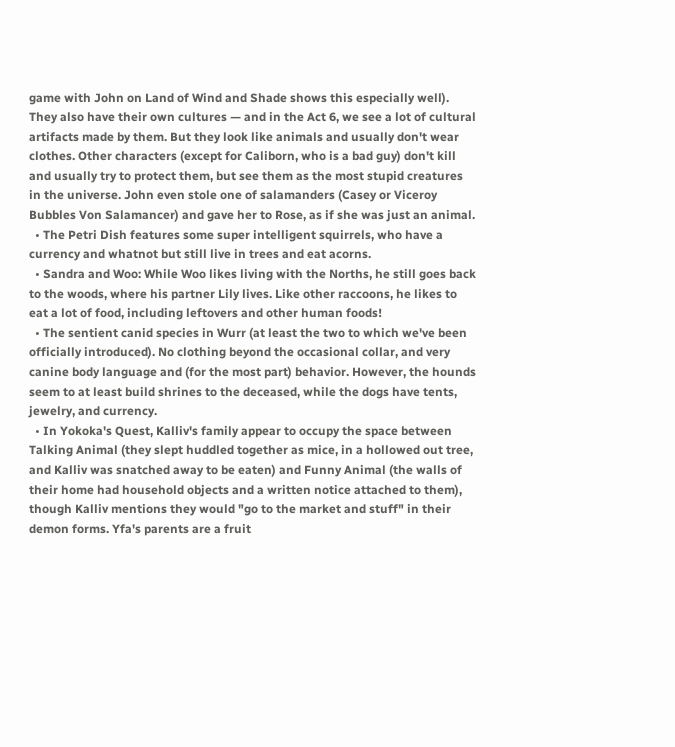game with John on Land of Wind and Shade shows this especially well). They also have their own cultures — and in the Act 6, we see a lot of cultural artifacts made by them. But they look like animals and usually don't wear clothes. Other characters (except for Caliborn, who is a bad guy) don't kill and usually try to protect them, but see them as the most stupid creatures in the universe. John even stole one of salamanders (Casey or Viceroy Bubbles Von Salamancer) and gave her to Rose, as if she was just an animal.
  • The Petri Dish features some super intelligent squirrels, who have a currency and whatnot but still live in trees and eat acorns.
  • Sandra and Woo: While Woo likes living with the Norths, he still goes back to the woods, where his partner Lily lives. Like other raccoons, he likes to eat a lot of food, including leftovers and other human foods!
  • The sentient canid species in Wurr (at least the two to which we've been officially introduced). No clothing beyond the occasional collar, and very canine body language and (for the most part) behavior. However, the hounds seem to at least build shrines to the deceased, while the dogs have tents, jewelry, and currency.
  • In Yokoka's Quest, Kalliv's family appear to occupy the space between Talking Animal (they slept huddled together as mice, in a hollowed out tree, and Kalliv was snatched away to be eaten) and Funny Animal (the walls of their home had household objects and a written notice attached to them), though Kalliv mentions they would "go to the market and stuff" in their demon forms. Yfa's parents are a fruit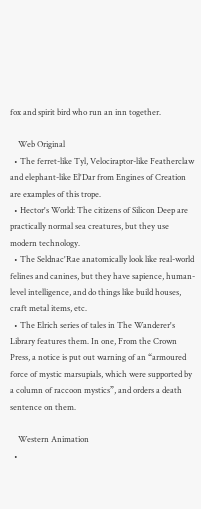fox and spirit bird who run an inn together.

    Web Original
  • The ferret-like Tyl, Velociraptor-like Featherclaw and elephant-like El'Dar from Engines of Creation are examples of this trope.
  • Hector's World: The citizens of Silicon Deep are practically normal sea creatures, but they use modern technology.
  • The Seldnac'Rae anatomically look like real-world felines and canines, but they have sapience, human-level intelligence, and do things like build houses, craft metal items, etc.
  • The Elrich series of tales in The Wanderer's Library features them. In one, From the Crown Press, a notice is put out warning of an “armoured force of mystic marsupials, which were supported by a column of raccoon mystics”, and orders a death sentence on them.

    Western Animation
  •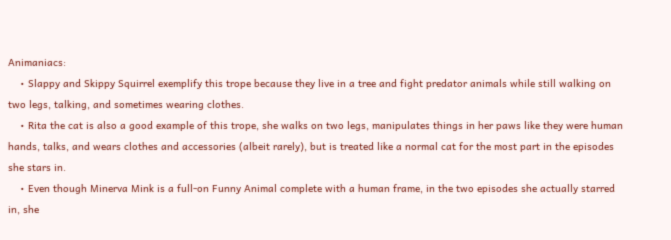Animaniacs:
    • Slappy and Skippy Squirrel exemplify this trope because they live in a tree and fight predator animals while still walking on two legs, talking, and sometimes wearing clothes.
    • Rita the cat is also a good example of this trope, she walks on two legs, manipulates things in her paws like they were human hands, talks, and wears clothes and accessories (albeit rarely), but is treated like a normal cat for the most part in the episodes she stars in.
    • Even though Minerva Mink is a full-on Funny Animal complete with a human frame, in the two episodes she actually starred in, she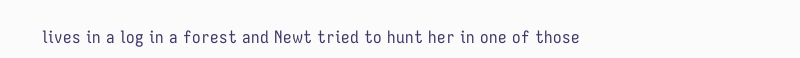lives in a log in a forest and Newt tried to hunt her in one of those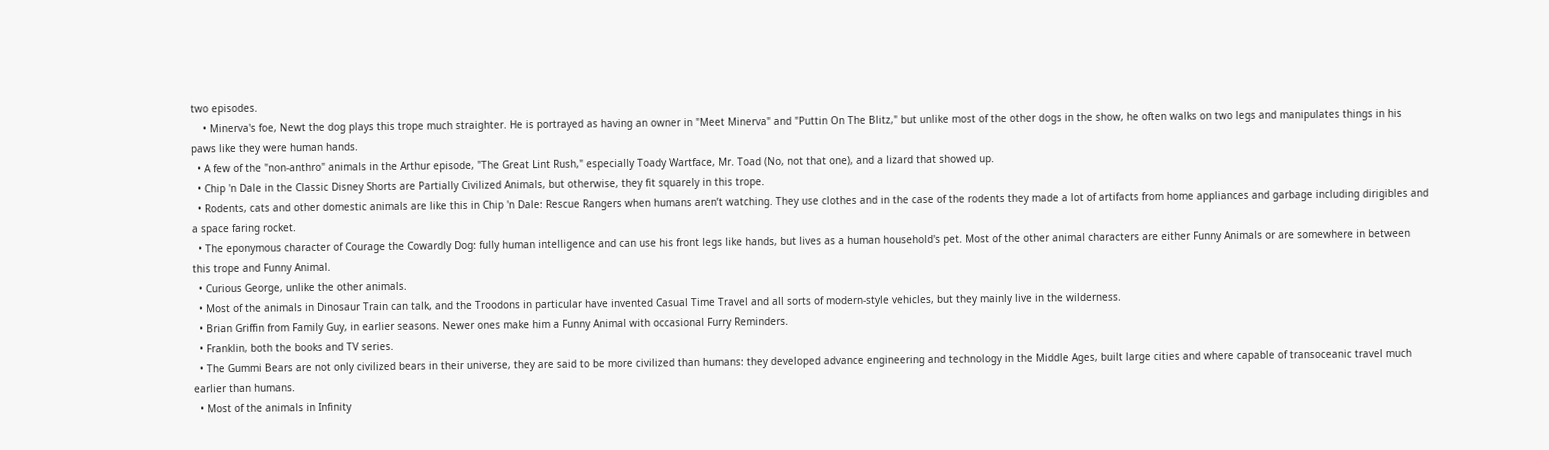two episodes.
    • Minerva's foe, Newt the dog plays this trope much straighter. He is portrayed as having an owner in "Meet Minerva" and "Puttin On The Blitz," but unlike most of the other dogs in the show, he often walks on two legs and manipulates things in his paws like they were human hands.
  • A few of the "non-anthro" animals in the Arthur episode, "The Great Lint Rush," especially Toady Wartface, Mr. Toad (No, not that one), and a lizard that showed up.
  • Chip 'n Dale in the Classic Disney Shorts are Partially Civilized Animals, but otherwise, they fit squarely in this trope.
  • Rodents, cats and other domestic animals are like this in Chip 'n Dale: Rescue Rangers when humans aren’t watching. They use clothes and in the case of the rodents they made a lot of artifacts from home appliances and garbage including dirigibles and a space faring rocket.
  • The eponymous character of Courage the Cowardly Dog: fully human intelligence and can use his front legs like hands, but lives as a human household's pet. Most of the other animal characters are either Funny Animals or are somewhere in between this trope and Funny Animal.
  • Curious George, unlike the other animals.
  • Most of the animals in Dinosaur Train can talk, and the Troodons in particular have invented Casual Time Travel and all sorts of modern-style vehicles, but they mainly live in the wilderness.
  • Brian Griffin from Family Guy, in earlier seasons. Newer ones make him a Funny Animal with occasional Furry Reminders.
  • Franklin, both the books and TV series.
  • The Gummi Bears are not only civilized bears in their universe, they are said to be more civilized than humans: they developed advance engineering and technology in the Middle Ages, built large cities and where capable of transoceanic travel much earlier than humans.
  • Most of the animals in Infinity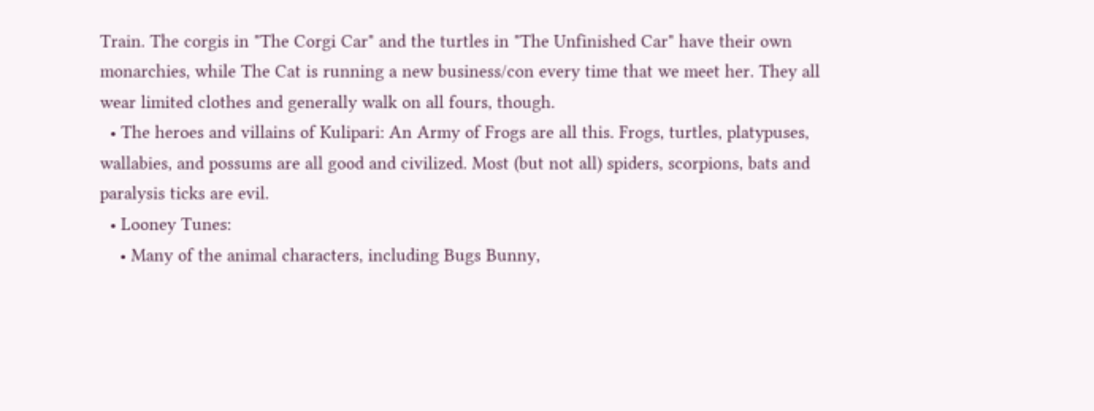Train. The corgis in "The Corgi Car" and the turtles in "The Unfinished Car" have their own monarchies, while The Cat is running a new business/con every time that we meet her. They all wear limited clothes and generally walk on all fours, though.
  • The heroes and villains of Kulipari: An Army of Frogs are all this. Frogs, turtles, platypuses, wallabies, and possums are all good and civilized. Most (but not all) spiders, scorpions, bats and paralysis ticks are evil.
  • Looney Tunes:
    • Many of the animal characters, including Bugs Bunny,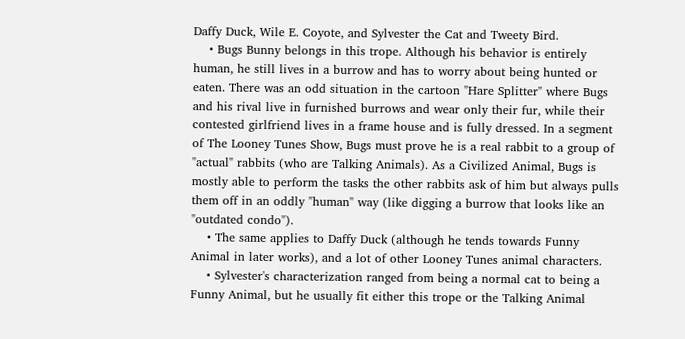Daffy Duck, Wile E. Coyote, and Sylvester the Cat and Tweety Bird.
    • Bugs Bunny belongs in this trope. Although his behavior is entirely human, he still lives in a burrow and has to worry about being hunted or eaten. There was an odd situation in the cartoon "Hare Splitter" where Bugs and his rival live in furnished burrows and wear only their fur, while their contested girlfriend lives in a frame house and is fully dressed. In a segment of The Looney Tunes Show, Bugs must prove he is a real rabbit to a group of "actual" rabbits (who are Talking Animals). As a Civilized Animal, Bugs is mostly able to perform the tasks the other rabbits ask of him but always pulls them off in an oddly "human" way (like digging a burrow that looks like an "outdated condo").
    • The same applies to Daffy Duck (although he tends towards Funny Animal in later works), and a lot of other Looney Tunes animal characters.
    • Sylvester's characterization ranged from being a normal cat to being a Funny Animal, but he usually fit either this trope or the Talking Animal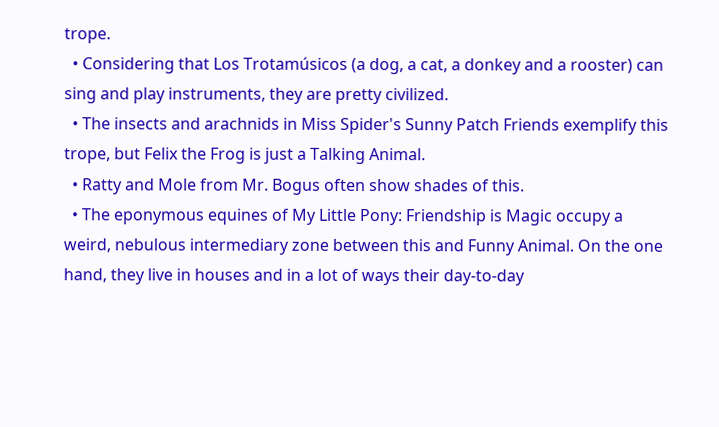trope.
  • Considering that Los Trotamúsicos (a dog, a cat, a donkey and a rooster) can sing and play instruments, they are pretty civilized.
  • The insects and arachnids in Miss Spider's Sunny Patch Friends exemplify this trope, but Felix the Frog is just a Talking Animal.
  • Ratty and Mole from Mr. Bogus often show shades of this.
  • The eponymous equines of My Little Pony: Friendship is Magic occupy a weird, nebulous intermediary zone between this and Funny Animal. On the one hand, they live in houses and in a lot of ways their day-to-day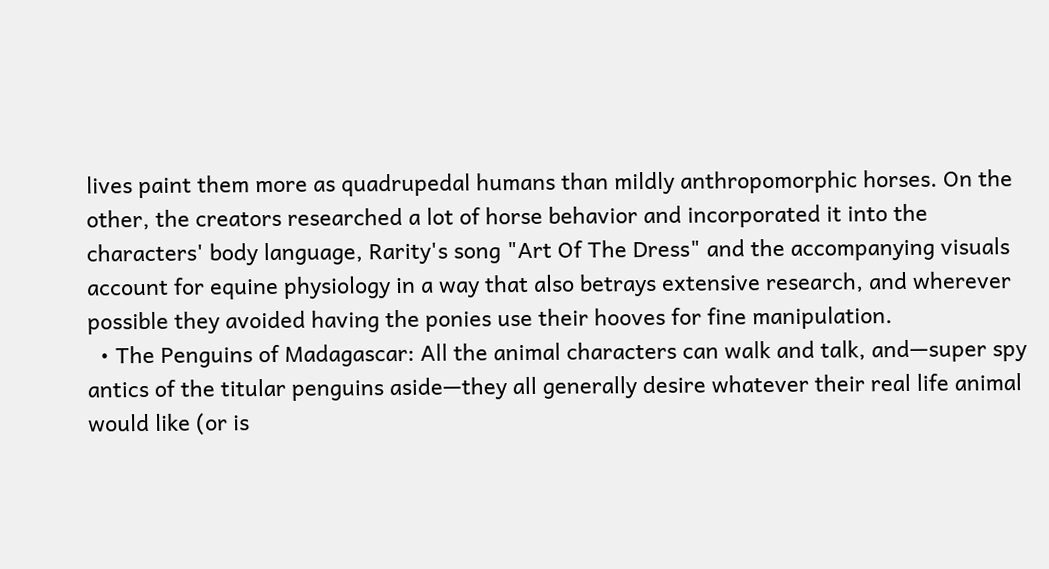lives paint them more as quadrupedal humans than mildly anthropomorphic horses. On the other, the creators researched a lot of horse behavior and incorporated it into the characters' body language, Rarity's song "Art Of The Dress" and the accompanying visuals account for equine physiology in a way that also betrays extensive research, and wherever possible they avoided having the ponies use their hooves for fine manipulation.
  • The Penguins of Madagascar: All the animal characters can walk and talk, and—super spy antics of the titular penguins aside—they all generally desire whatever their real life animal would like (or is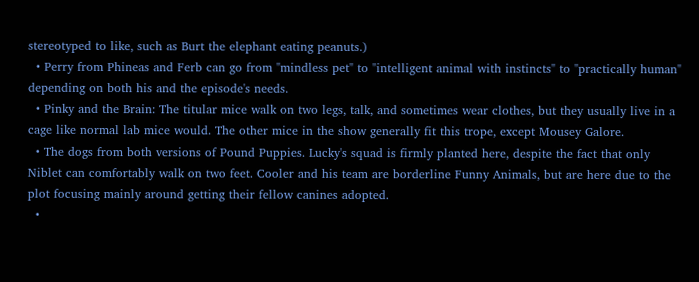stereotyped to like, such as Burt the elephant eating peanuts.)
  • Perry from Phineas and Ferb can go from "mindless pet" to "intelligent animal with instincts" to "practically human" depending on both his and the episode's needs.
  • Pinky and the Brain: The titular mice walk on two legs, talk, and sometimes wear clothes, but they usually live in a cage like normal lab mice would. The other mice in the show generally fit this trope, except Mousey Galore.
  • The dogs from both versions of Pound Puppies. Lucky's squad is firmly planted here, despite the fact that only Niblet can comfortably walk on two feet. Cooler and his team are borderline Funny Animals, but are here due to the plot focusing mainly around getting their fellow canines adopted.
  •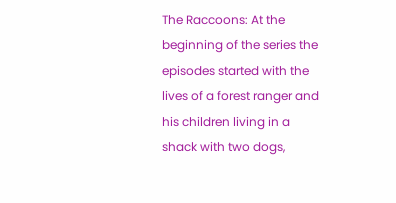The Raccoons: At the beginning of the series the episodes started with the lives of a forest ranger and his children living in a shack with two dogs,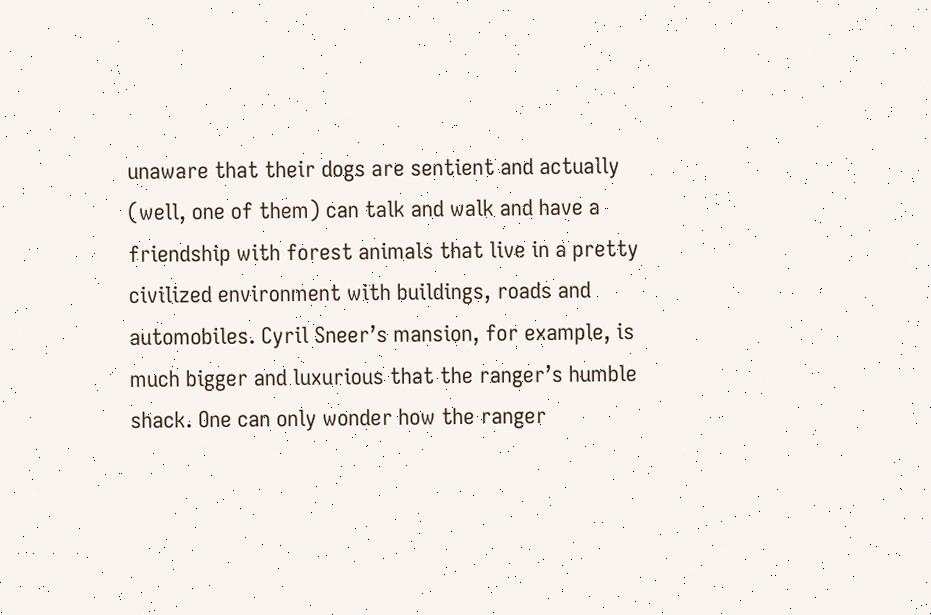unaware that their dogs are sentient and actually (well, one of them) can talk and walk and have a friendship with forest animals that live in a pretty civilized environment with buildings, roads and automobiles. Cyril Sneer’s mansion, for example, is much bigger and luxurious that the ranger’s humble shack. One can only wonder how the ranger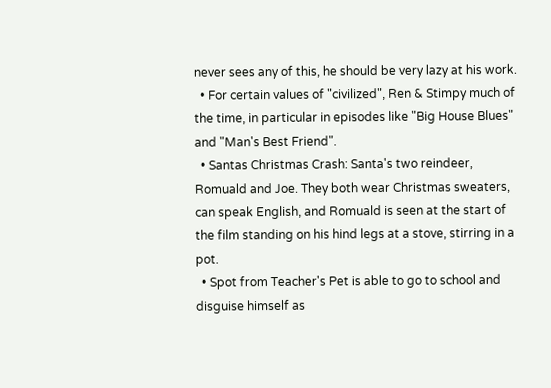never sees any of this, he should be very lazy at his work.
  • For certain values of "civilized", Ren & Stimpy much of the time, in particular in episodes like "Big House Blues" and "Man's Best Friend".
  • Santas Christmas Crash: Santa's two reindeer, Romuald and Joe. They both wear Christmas sweaters, can speak English, and Romuald is seen at the start of the film standing on his hind legs at a stove, stirring in a pot.
  • Spot from Teacher's Pet is able to go to school and disguise himself as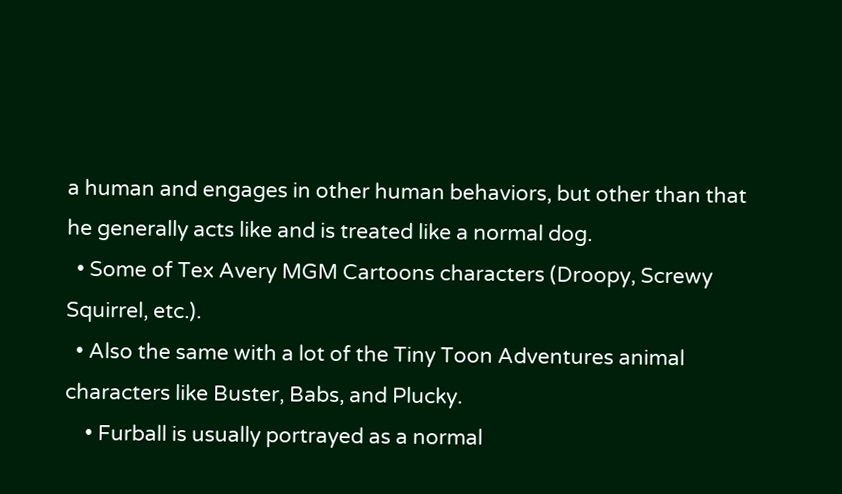a human and engages in other human behaviors, but other than that he generally acts like and is treated like a normal dog.
  • Some of Tex Avery MGM Cartoons characters (Droopy, Screwy Squirrel, etc.).
  • Also the same with a lot of the Tiny Toon Adventures animal characters like Buster, Babs, and Plucky.
    • Furball is usually portrayed as a normal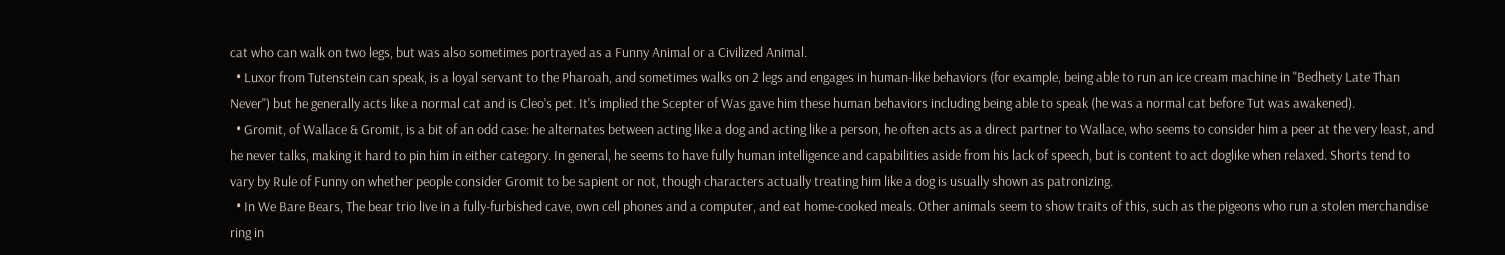cat who can walk on two legs, but was also sometimes portrayed as a Funny Animal or a Civilized Animal.
  • Luxor from Tutenstein can speak, is a loyal servant to the Pharoah, and sometimes walks on 2 legs and engages in human-like behaviors (for example, being able to run an ice cream machine in "Bedhety Late Than Never") but he generally acts like a normal cat and is Cleo's pet. It's implied the Scepter of Was gave him these human behaviors including being able to speak (he was a normal cat before Tut was awakened).
  • Gromit, of Wallace & Gromit, is a bit of an odd case: he alternates between acting like a dog and acting like a person, he often acts as a direct partner to Wallace, who seems to consider him a peer at the very least, and he never talks, making it hard to pin him in either category. In general, he seems to have fully human intelligence and capabilities aside from his lack of speech, but is content to act doglike when relaxed. Shorts tend to vary by Rule of Funny on whether people consider Gromit to be sapient or not, though characters actually treating him like a dog is usually shown as patronizing.
  • In We Bare Bears, The bear trio live in a fully-furbished cave, own cell phones and a computer, and eat home-cooked meals. Other animals seem to show traits of this, such as the pigeons who run a stolen merchandise ring in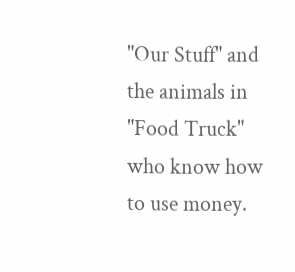"Our Stuff" and the animals in "Food Truck" who know how to use money.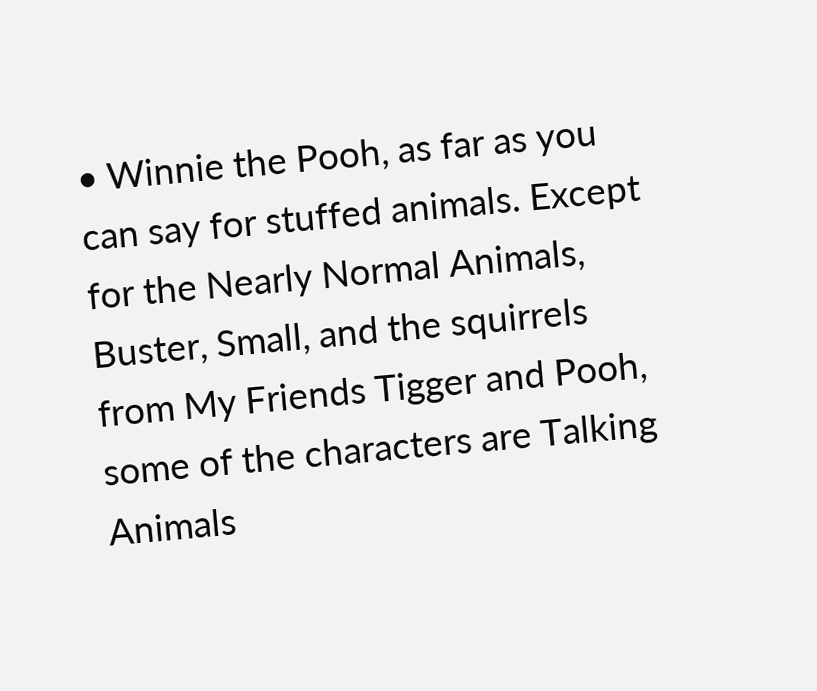• Winnie the Pooh, as far as you can say for stuffed animals. Except for the Nearly Normal Animals, Buster, Small, and the squirrels from My Friends Tigger and Pooh, some of the characters are Talking Animals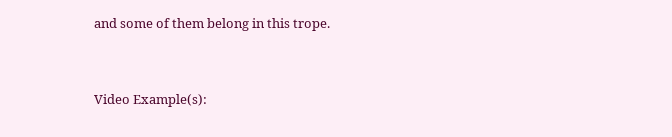and some of them belong in this trope.


Video Example(s):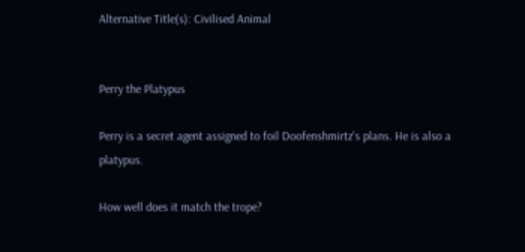Alternative Title(s): Civilised Animal


Perry the Platypus

Perry is a secret agent assigned to foil Doofenshmirtz's plans. He is also a platypus.

How well does it match the trope?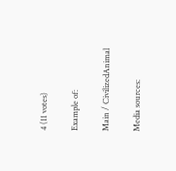4 (11 votes)

Example of:

Main / CivilizedAnimal

Media sources: